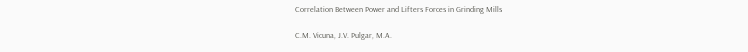Correlation Between Power and Lifters Forces in Grinding Mills

C.M. Vicuna, J.V. Pulgar, M.A.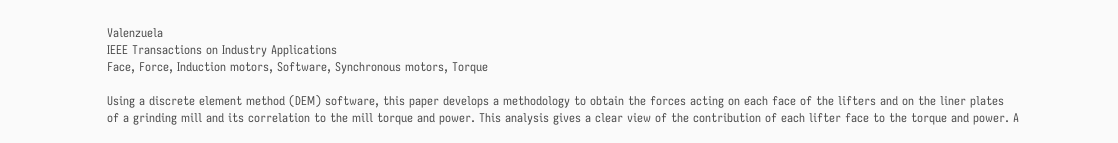Valenzuela
IEEE Transactions on Industry Applications
Face, Force, Induction motors, Software, Synchronous motors, Torque

Using a discrete element method (DEM) software, this paper develops a methodology to obtain the forces acting on each face of the lifters and on the liner plates of a grinding mill and its correlation to the mill torque and power. This analysis gives a clear view of the contribution of each lifter face to the torque and power. A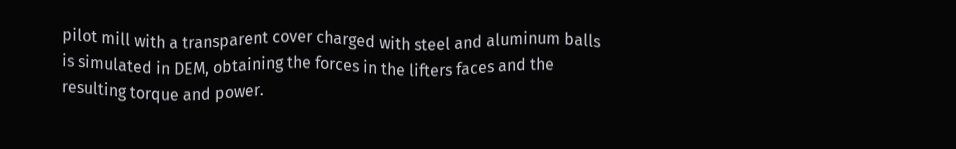pilot mill with a transparent cover charged with steel and aluminum balls is simulated in DEM, obtaining the forces in the lifters faces and the resulting torque and power.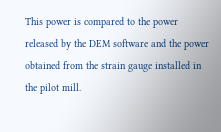This power is compared to the power released by the DEM software and the power obtained from the strain gauge installed in the pilot mill.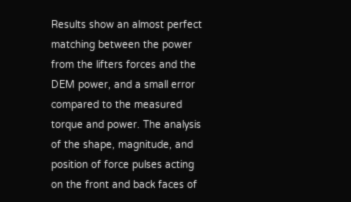Results show an almost perfect matching between the power from the lifters forces and the DEM power, and a small error compared to the measured torque and power. The analysis of the shape, magnitude, and position of force pulses acting on the front and back faces of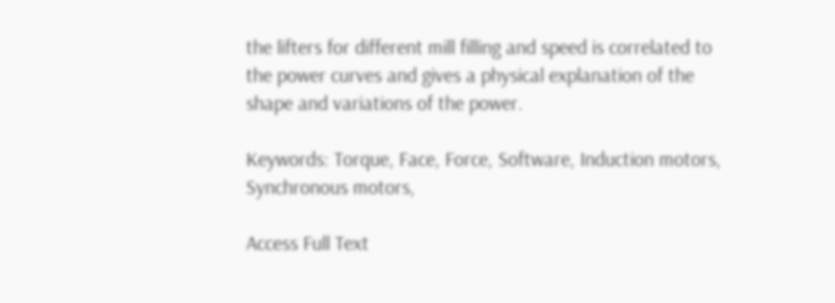the lifters for different mill filling and speed is correlated to the power curves and gives a physical explanation of the shape and variations of the power.

Keywords: Torque, Face, Force, Software, Induction motors, Synchronous motors,

Access Full Text